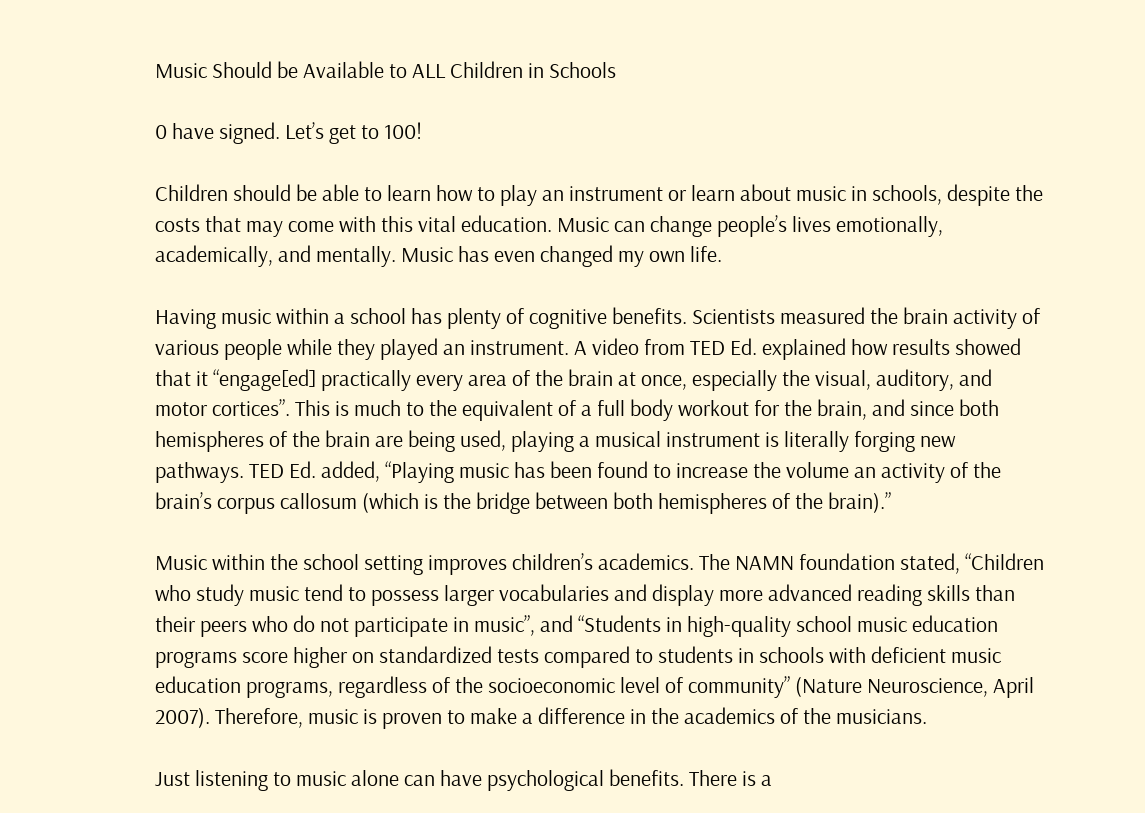Music Should be Available to ALL Children in Schools

0 have signed. Let’s get to 100!

Children should be able to learn how to play an instrument or learn about music in schools, despite the costs that may come with this vital education. Music can change people’s lives emotionally, academically, and mentally. Music has even changed my own life.

Having music within a school has plenty of cognitive benefits. Scientists measured the brain activity of various people while they played an instrument. A video from TED Ed. explained how results showed that it “engage[ed] practically every area of the brain at once, especially the visual, auditory, and motor cortices”. This is much to the equivalent of a full body workout for the brain, and since both hemispheres of the brain are being used, playing a musical instrument is literally forging new pathways. TED Ed. added, “Playing music has been found to increase the volume an activity of the brain’s corpus callosum (which is the bridge between both hemispheres of the brain).”

Music within the school setting improves children’s academics. The NAMN foundation stated, “Children who study music tend to possess larger vocabularies and display more advanced reading skills than their peers who do not participate in music”, and “Students in high-quality school music education programs score higher on standardized tests compared to students in schools with deficient music education programs, regardless of the socioeconomic level of community” (Nature Neuroscience, April 2007). Therefore, music is proven to make a difference in the academics of the musicians.

Just listening to music alone can have psychological benefits. There is a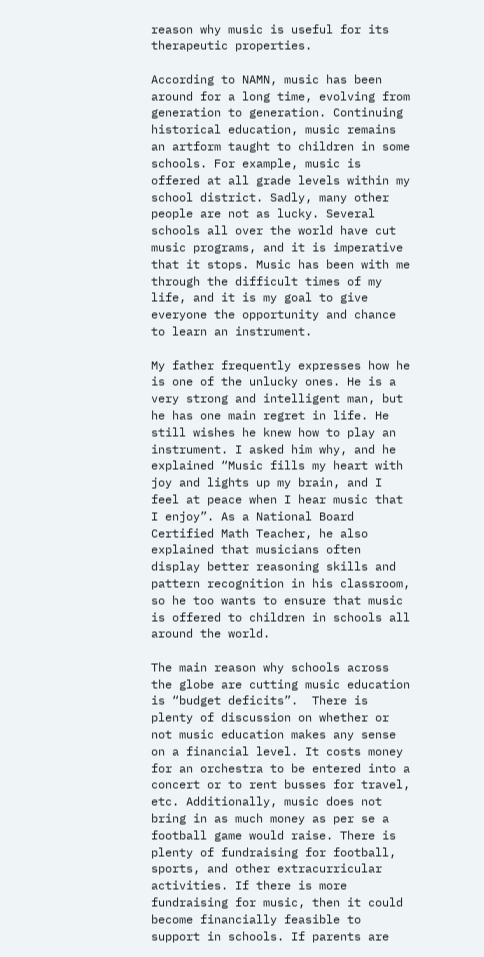reason why music is useful for its therapeutic properties.

According to NAMN, music has been around for a long time, evolving from generation to generation. Continuing historical education, music remains an artform taught to children in some schools. For example, music is offered at all grade levels within my school district. Sadly, many other people are not as lucky. Several schools all over the world have cut music programs, and it is imperative that it stops. Music has been with me through the difficult times of my life, and it is my goal to give everyone the opportunity and chance to learn an instrument.

My father frequently expresses how he is one of the unlucky ones. He is a very strong and intelligent man, but he has one main regret in life. He still wishes he knew how to play an instrument. I asked him why, and he explained “Music fills my heart with joy and lights up my brain, and I feel at peace when I hear music that I enjoy”. As a National Board Certified Math Teacher, he also explained that musicians often display better reasoning skills and pattern recognition in his classroom, so he too wants to ensure that music is offered to children in schools all around the world.

The main reason why schools across the globe are cutting music education is “budget deficits”.  There is plenty of discussion on whether or not music education makes any sense on a financial level. It costs money for an orchestra to be entered into a concert or to rent busses for travel, etc. Additionally, music does not bring in as much money as per se a football game would raise. There is plenty of fundraising for football, sports, and other extracurricular activities. If there is more fundraising for music, then it could become financially feasible to support in schools. If parents are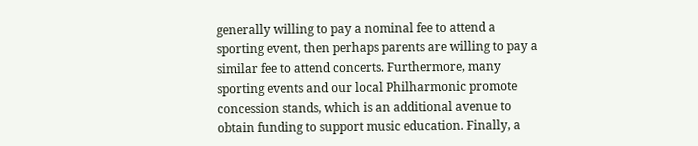generally willing to pay a nominal fee to attend a sporting event, then perhaps parents are willing to pay a similar fee to attend concerts. Furthermore, many sporting events and our local Philharmonic promote concession stands, which is an additional avenue to obtain funding to support music education. Finally, a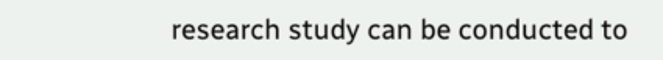research study can be conducted to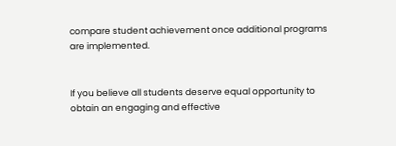compare student achievement once additional programs are implemented.


If you believe all students deserve equal opportunity to obtain an engaging and effective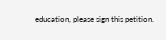education, please sign this petition.